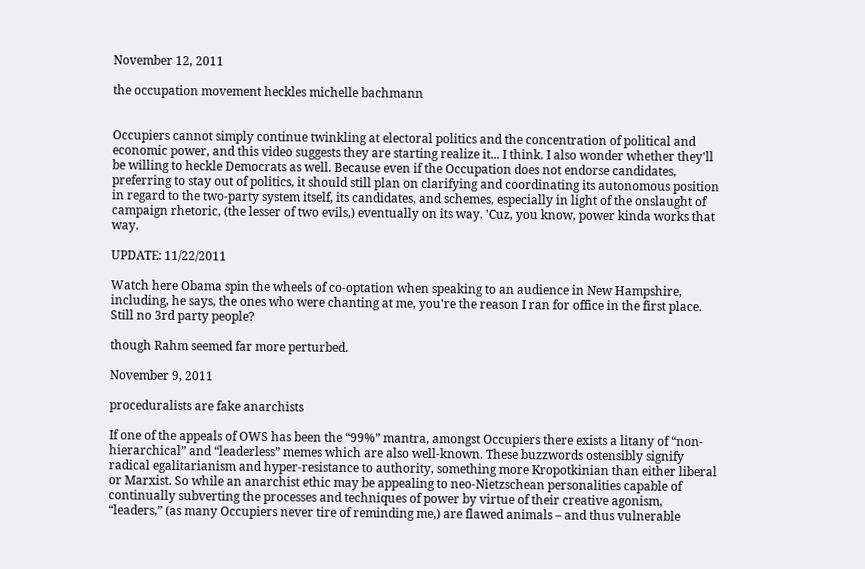November 12, 2011

the occupation movement heckles michelle bachmann


Occupiers cannot simply continue twinkling at electoral politics and the concentration of political and economic power, and this video suggests they are starting realize it... I think. I also wonder whether they'll be willing to heckle Democrats as well. Because even if the Occupation does not endorse candidates, preferring to stay out of politics, it should still plan on clarifying and coordinating its autonomous position in regard to the two-party system itself, its candidates, and schemes, especially in light of the onslaught of campaign rhetoric, (the lesser of two evils,) eventually on its way. 'Cuz, you know, power kinda works that way.

UPDATE: 11/22/2011

Watch here Obama spin the wheels of co-optation when speaking to an audience in New Hampshire, including, he says, the ones who were chanting at me, you're the reason I ran for office in the first place. Still no 3rd party people?

though Rahm seemed far more perturbed.

November 9, 2011

proceduralists are fake anarchists

If one of the appeals of OWS has been the “99%” mantra, amongst Occupiers there exists a litany of “non-hierarchical” and “leaderless” memes which are also well-known. These buzzwords ostensibly signify radical egalitarianism and hyper-resistance to authority, something more Kropotkinian than either liberal or Marxist. So while an anarchist ethic may be appealing to neo-Nietzschean personalities capable of continually subverting the processes and techniques of power by virtue of their creative agonism, “leaders,” (as many Occupiers never tire of reminding me,) are flawed animals – and thus vulnerable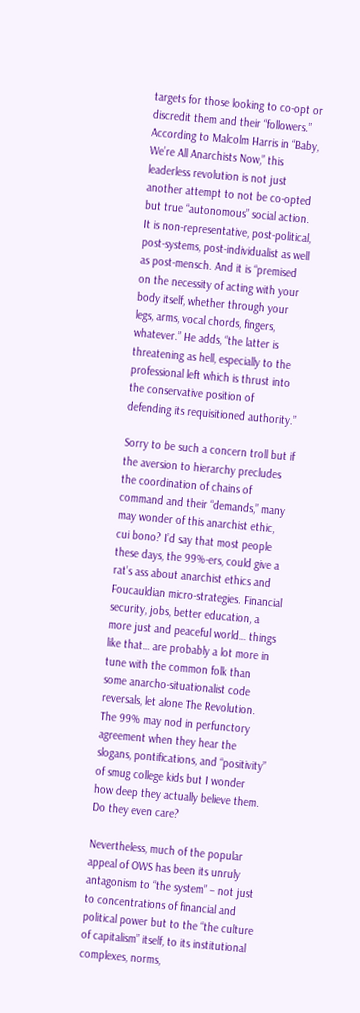targets for those looking to co-opt or discredit them and their “followers.” According to Malcolm Harris in “Baby, We’re All Anarchists Now,” this leaderless revolution is not just another attempt to not be co-opted but true “autonomous” social action. It is non-representative, post-political, post-systems, post-individualist as well as post-mensch. And it is “premised on the necessity of acting with your body itself, whether through your legs, arms, vocal chords, fingers, whatever.” He adds, “the latter is threatening as hell, especially to the professional left which is thrust into the conservative position of defending its requisitioned authority.”

Sorry to be such a concern troll but if the aversion to hierarchy precludes the coordination of chains of command and their “demands,” many may wonder of this anarchist ethic, cui bono? I’d say that most people these days, the 99%-ers, could give a rat’s ass about anarchist ethics and Foucauldian micro-strategies. Financial security, jobs, better education, a more just and peaceful world… things like that… are probably a lot more in tune with the common folk than some anarcho-situationalist code reversals, let alone The Revolution. The 99% may nod in perfunctory agreement when they hear the slogans, pontifications, and “positivity” of smug college kids but I wonder how deep they actually believe them. Do they even care?

Nevertheless, much of the popular appeal of OWS has been its unruly antagonism to “the system” – not just to concentrations of financial and political power but to the “the culture of capitalism” itself, to its institutional complexes, norms,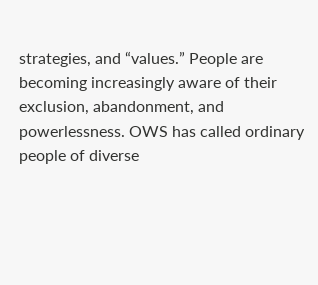strategies, and “values.” People are becoming increasingly aware of their exclusion, abandonment, and powerlessness. OWS has called ordinary people of diverse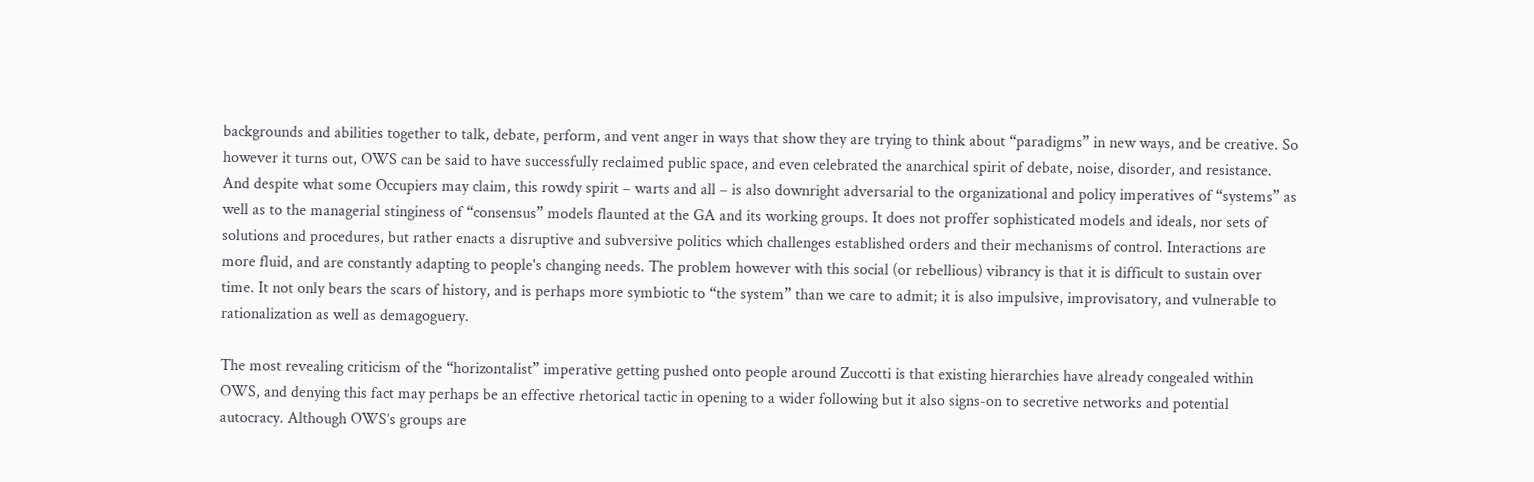backgrounds and abilities together to talk, debate, perform, and vent anger in ways that show they are trying to think about “paradigms” in new ways, and be creative. So however it turns out, OWS can be said to have successfully reclaimed public space, and even celebrated the anarchical spirit of debate, noise, disorder, and resistance. And despite what some Occupiers may claim, this rowdy spirit – warts and all – is also downright adversarial to the organizational and policy imperatives of “systems” as well as to the managerial stinginess of “consensus” models flaunted at the GA and its working groups. It does not proffer sophisticated models and ideals, nor sets of solutions and procedures, but rather enacts a disruptive and subversive politics which challenges established orders and their mechanisms of control. Interactions are more fluid, and are constantly adapting to people's changing needs. The problem however with this social (or rebellious) vibrancy is that it is difficult to sustain over time. It not only bears the scars of history, and is perhaps more symbiotic to “the system” than we care to admit; it is also impulsive, improvisatory, and vulnerable to rationalization as well as demagoguery.

The most revealing criticism of the “horizontalist” imperative getting pushed onto people around Zuccotti is that existing hierarchies have already congealed within OWS, and denying this fact may perhaps be an effective rhetorical tactic in opening to a wider following but it also signs-on to secretive networks and potential autocracy. Although OWS’s groups are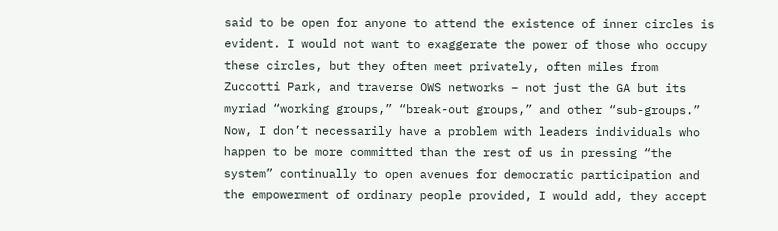said to be open for anyone to attend the existence of inner circles is evident. I would not want to exaggerate the power of those who occupy these circles, but they often meet privately, often miles from Zuccotti Park, and traverse OWS networks – not just the GA but its myriad “working groups,” “break-out groups,” and other “sub-groups.” Now, I don’t necessarily have a problem with leaders individuals who happen to be more committed than the rest of us in pressing “the system” continually to open avenues for democratic participation and the empowerment of ordinary people provided, I would add, they accept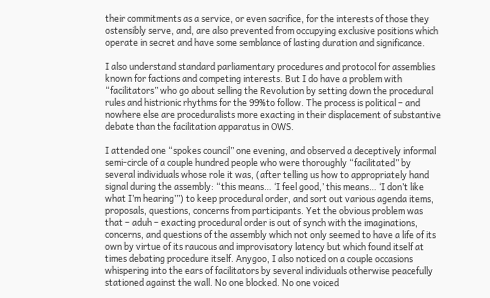their commitments as a service, or even sacrifice, for the interests of those they ostensibly serve, and, are also prevented from occupying exclusive positions which operate in secret and have some semblance of lasting duration and significance.

I also understand standard parliamentary procedures and protocol for assemblies known for factions and competing interests. But I do have a problem with “facilitators” who go about selling the Revolution by setting down the procedural rules and histrionic rhythms for the 99%to follow. The process is political – and nowhere else are proceduralists more exacting in their displacement of substantive debate than the facilitation apparatus in OWS.

I attended one “spokes council” one evening, and observed a deceptively informal semi-circle of a couple hundred people who were thoroughly “facilitated” by several individuals whose role it was, (after telling us how to appropriately hand signal during the assembly: “this means… ‘I feel good,’ this means… ‘I don’t like what I’m hearing’”) to keep procedural order, and sort out various agenda items, proposals, questions, concerns from participants. Yet the obvious problem was that – aduh – exacting procedural order is out of synch with the imaginations, concerns, and questions of the assembly which not only seemed to have a life of its own by virtue of its raucous and improvisatory latency but which found itself at times debating procedure itself. Anygoo, I also noticed on a couple occasions whispering into the ears of facilitators by several individuals otherwise peacefully stationed against the wall. No one blocked. No one voiced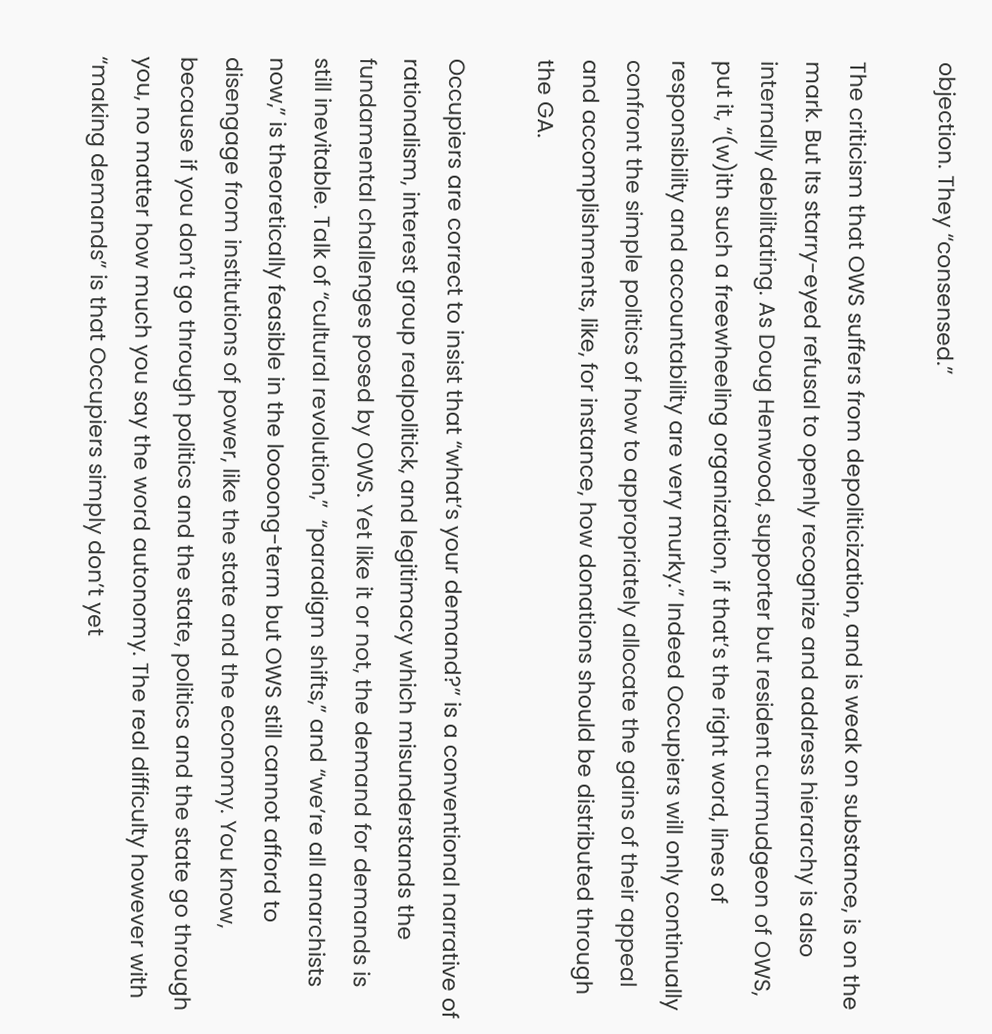objection. They “consensed.”

The criticism that OWS suffers from depoliticization, and is weak on substance, is on the mark. But Its starry-eyed refusal to openly recognize and address hierarchy is also internally debilitating. As Doug Henwood, supporter but resident curmudgeon of OWS, put it, “(w)ith such a freewheeling organization, if that’s the right word, lines of responsibility and accountability are very murky.” Indeed Occupiers will only continually confront the simple politics of how to appropriately allocate the gains of their appeal and accomplishments, like, for instance, how donations should be distributed through the GA.

Occupiers are correct to insist that “what’s your demand?” is a conventional narrative of rationalism, interest group realpolitick, and legitimacy which misunderstands the fundamental challenges posed by OWS. Yet like it or not, the demand for demands is still inevitable. Talk of “cultural revolution,”  “paradigm shifts,” and “we’re all anarchists now,” is theoretically feasible in the loooong-term but OWS still cannot afford to disengage from institutions of power, like the state and the economy. You know, because if you don’t go through politics and the state, politics and the state go through you, no matter how much you say the word autonomy. The real difficulty however with “making demands” is that Occupiers simply don’t yet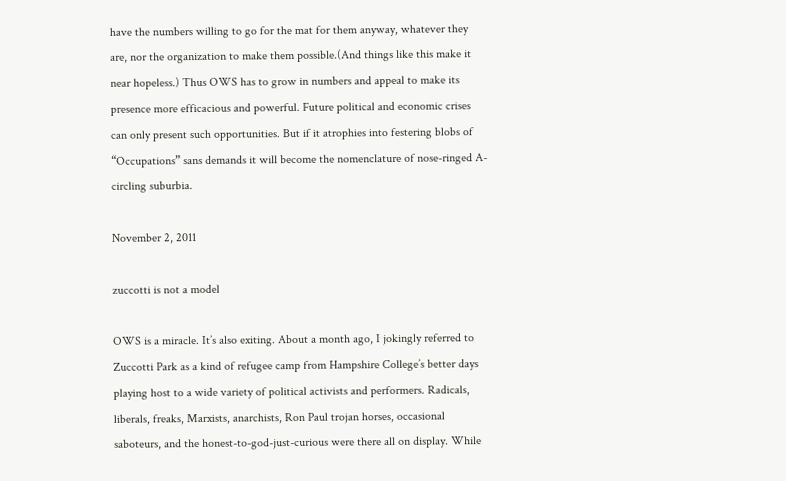have the numbers willing to go for the mat for them anyway, whatever they are, nor the organization to make them possible.(And things like this make it near hopeless.) Thus OWS has to grow in numbers and appeal to make its presence more efficacious and powerful. Future political and economic crises can only present such opportunities. But if it atrophies into festering blobs of “Occupations” sans demands it will become the nomenclature of nose-ringed A-circling suburbia.

November 2, 2011

zuccotti is not a model

OWS is a miracle. It’s also exiting. About a month ago, I jokingly referred to Zuccotti Park as a kind of refugee camp from Hampshire College’s better days playing host to a wide variety of political activists and performers. Radicals, liberals, freaks, Marxists, anarchists, Ron Paul trojan horses, occasional saboteurs, and the honest-to-god-just-curious were there all on display. While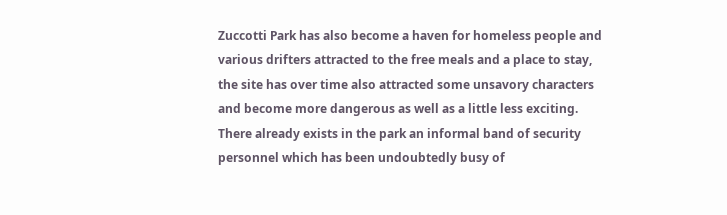Zuccotti Park has also become a haven for homeless people and various drifters attracted to the free meals and a place to stay, the site has over time also attracted some unsavory characters and become more dangerous as well as a little less exciting. There already exists in the park an informal band of security personnel which has been undoubtedly busy of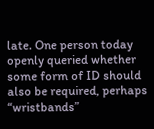late. One person today openly queried whether some form of ID should also be required, perhaps “wristbands”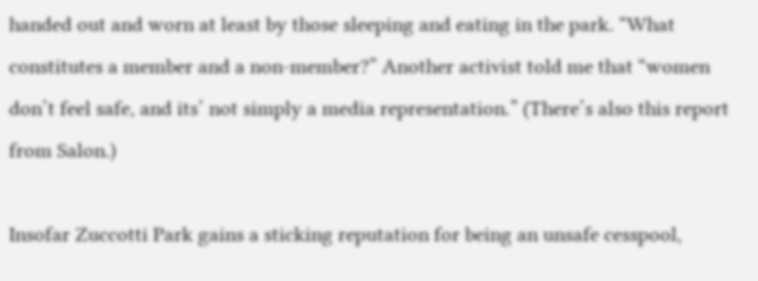handed out and worn at least by those sleeping and eating in the park. “What constitutes a member and a non-member?” Another activist told me that “women don’t feel safe, and its’ not simply a media representation.” (There’s also this report from Salon.)

Insofar Zuccotti Park gains a sticking reputation for being an unsafe cesspool,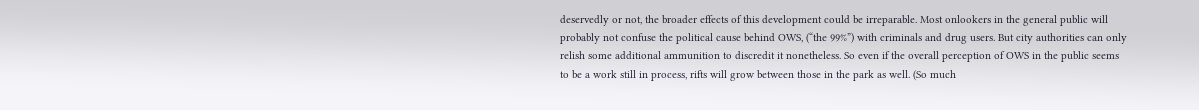deservedly or not, the broader effects of this development could be irreparable. Most onlookers in the general public will probably not confuse the political cause behind OWS, (“the 99%”) with criminals and drug users. But city authorities can only relish some additional ammunition to discredit it nonetheless. So even if the overall perception of OWS in the public seems to be a work still in process, rifts will grow between those in the park as well. (So much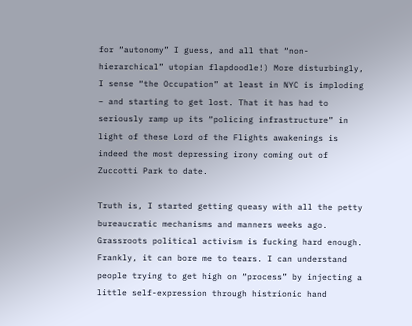for “autonomy” I guess, and all that “non-hierarchical” utopian flapdoodle!) More disturbingly, I sense “the Occupation” at least in NYC is imploding – and starting to get lost. That it has had to seriously ramp up its “policing infrastructure” in light of these Lord of the Flights awakenings is indeed the most depressing irony coming out of Zuccotti Park to date.

Truth is, I started getting queasy with all the petty bureaucratic mechanisms and manners weeks ago. Grassroots political activism is fucking hard enough. Frankly, it can bore me to tears. I can understand people trying to get high on “process” by injecting a little self-expression through histrionic hand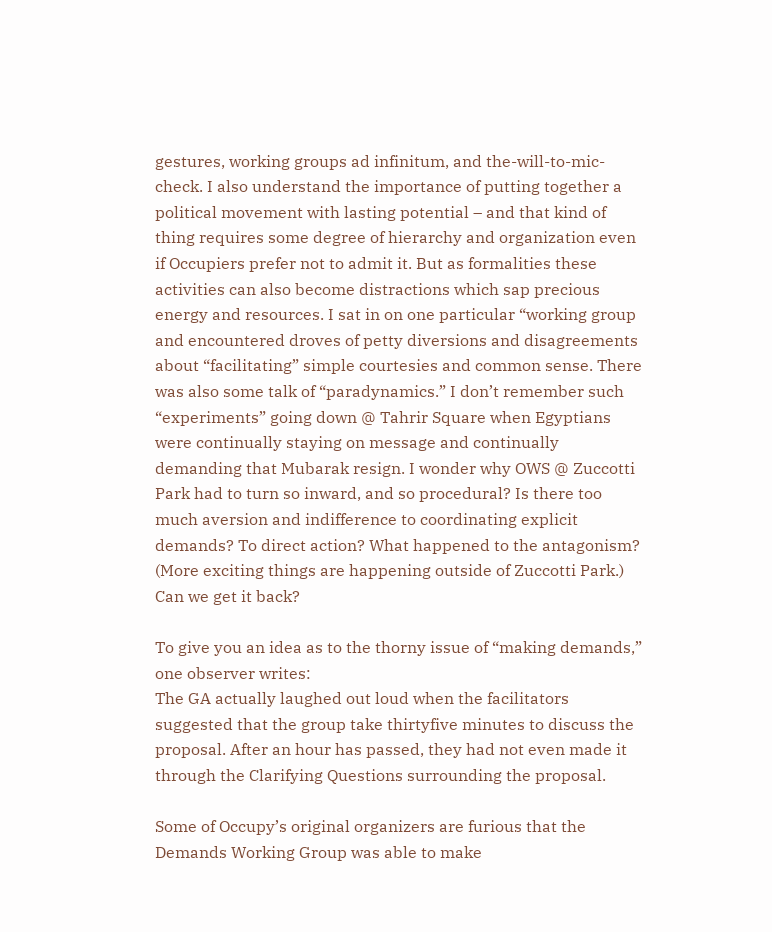gestures, working groups ad infinitum, and the-will-to-mic-check. I also understand the importance of putting together a political movement with lasting potential – and that kind of thing requires some degree of hierarchy and organization even if Occupiers prefer not to admit it. But as formalities these activities can also become distractions which sap precious energy and resources. I sat in on one particular “working group and encountered droves of petty diversions and disagreements about “facilitating” simple courtesies and common sense. There was also some talk of “paradynamics.” I don’t remember such “experiments” going down @ Tahrir Square when Egyptians were continually staying on message and continually demanding that Mubarak resign. I wonder why OWS @ Zuccotti Park had to turn so inward, and so procedural? Is there too much aversion and indifference to coordinating explicit demands? To direct action? What happened to the antagonism? (More exciting things are happening outside of Zuccotti Park.) Can we get it back?

To give you an idea as to the thorny issue of “making demands,” one observer writes:
The GA actually laughed out loud when the facilitators suggested that the group take thirtyfive minutes to discuss the proposal. After an hour has passed, they had not even made it through the Clarifying Questions surrounding the proposal.

Some of Occupy’s original organizers are furious that the Demands Working Group was able to make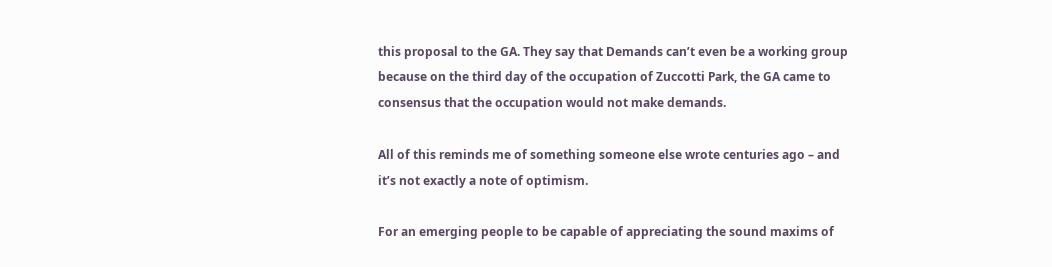this proposal to the GA. They say that Demands can’t even be a working group because on the third day of the occupation of Zuccotti Park, the GA came to consensus that the occupation would not make demands.

All of this reminds me of something someone else wrote centuries ago – and it’s not exactly a note of optimism.

For an emerging people to be capable of appreciating the sound maxims of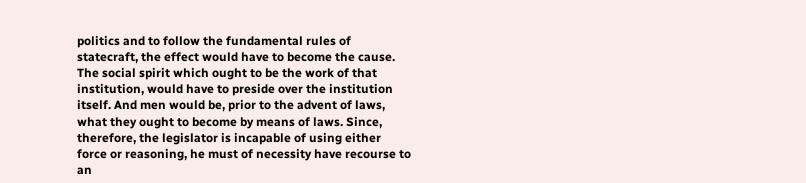politics and to follow the fundamental rules of statecraft, the effect would have to become the cause. The social spirit which ought to be the work of that institution, would have to preside over the institution itself. And men would be, prior to the advent of laws, what they ought to become by means of laws. Since, therefore, the legislator is incapable of using either force or reasoning, he must of necessity have recourse to an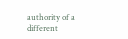authority of a different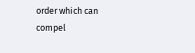order which can compel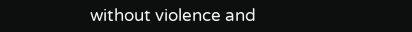without violence and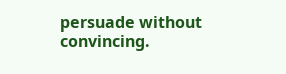persuade without convincing.